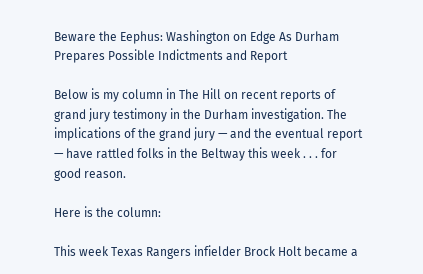Beware the Eephus: Washington on Edge As Durham Prepares Possible Indictments and Report

Below is my column in The Hill on recent reports of grand jury testimony in the Durham investigation. The implications of the grand jury — and the eventual report — have rattled folks in the Beltway this week . . . for good reason.

Here is the column:

This week Texas Rangers infielder Brock Holt became a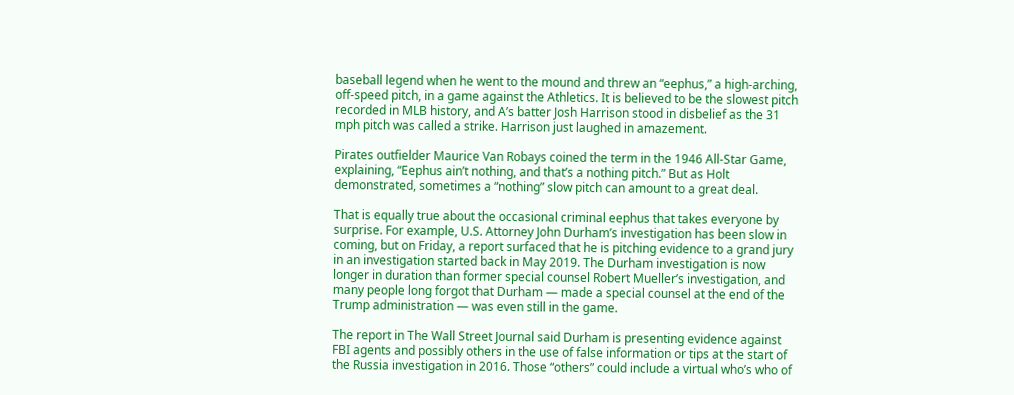baseball legend when he went to the mound and threw an “eephus,” a high-arching, off-speed pitch, in a game against the Athletics. It is believed to be the slowest pitch recorded in MLB history, and A’s batter Josh Harrison stood in disbelief as the 31 mph pitch was called a strike. Harrison just laughed in amazement.

Pirates outfielder Maurice Van Robays coined the term in the 1946 All-Star Game, explaining, “Eephus ain’t nothing, and that’s a nothing pitch.” But as Holt demonstrated, sometimes a “nothing” slow pitch can amount to a great deal.

That is equally true about the occasional criminal eephus that takes everyone by surprise. For example, U.S. Attorney John Durham’s investigation has been slow in coming, but on Friday, a report surfaced that he is pitching evidence to a grand jury in an investigation started back in May 2019. The Durham investigation is now longer in duration than former special counsel Robert Mueller’s investigation, and many people long forgot that Durham — made a special counsel at the end of the Trump administration — was even still in the game.

The report in The Wall Street Journal said Durham is presenting evidence against FBI agents and possibly others in the use of false information or tips at the start of the Russia investigation in 2016. Those “others” could include a virtual who’s who of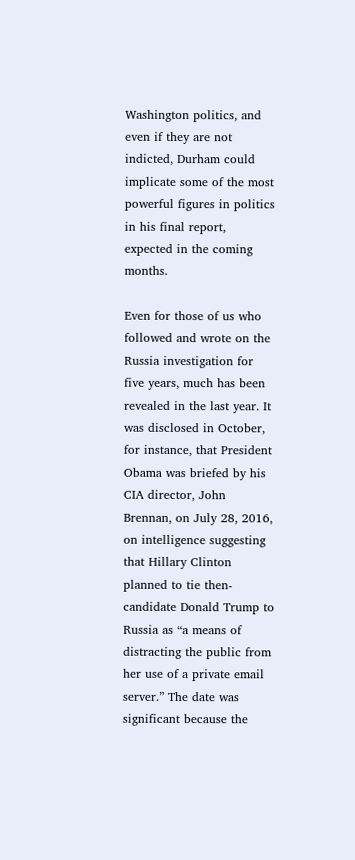Washington politics, and even if they are not indicted, Durham could implicate some of the most powerful figures in politics in his final report, expected in the coming months.

Even for those of us who followed and wrote on the Russia investigation for five years, much has been revealed in the last year. It was disclosed in October, for instance, that President Obama was briefed by his CIA director, John Brennan, on July 28, 2016, on intelligence suggesting that Hillary Clinton planned to tie then-candidate Donald Trump to Russia as “a means of distracting the public from her use of a private email server.” The date was significant because the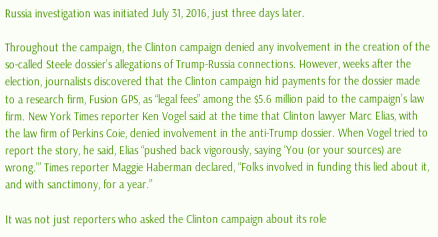Russia investigation was initiated July 31, 2016, just three days later.

Throughout the campaign, the Clinton campaign denied any involvement in the creation of the so-called Steele dossier’s allegations of Trump-Russia connections. However, weeks after the election, journalists discovered that the Clinton campaign hid payments for the dossier made to a research firm, Fusion GPS, as “legal fees” among the $5.6 million paid to the campaign’s law firm. New York Times reporter Ken Vogel said at the time that Clinton lawyer Marc Elias, with the law firm of Perkins Coie, denied involvement in the anti-Trump dossier. When Vogel tried to report the story, he said, Elias “pushed back vigorously, saying ‘You (or your sources) are wrong.’” Times reporter Maggie Haberman declared, “Folks involved in funding this lied about it, and with sanctimony, for a year.”

It was not just reporters who asked the Clinton campaign about its role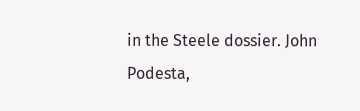in the Steele dossier. John Podesta,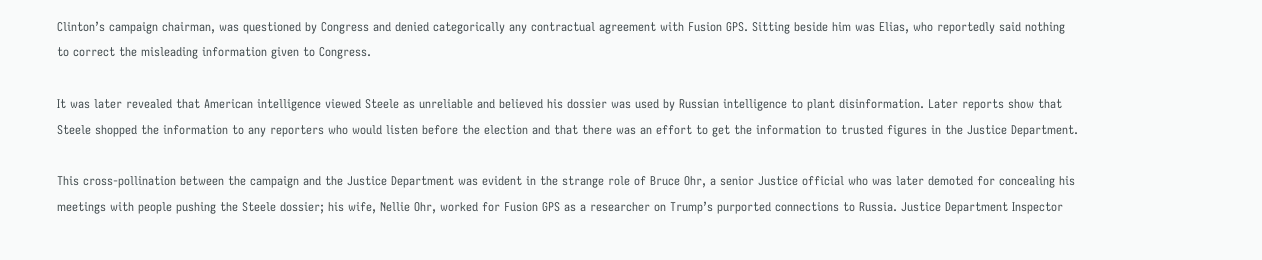Clinton’s campaign chairman, was questioned by Congress and denied categorically any contractual agreement with Fusion GPS. Sitting beside him was Elias, who reportedly said nothing to correct the misleading information given to Congress.

It was later revealed that American intelligence viewed Steele as unreliable and believed his dossier was used by Russian intelligence to plant disinformation. Later reports show that Steele shopped the information to any reporters who would listen before the election and that there was an effort to get the information to trusted figures in the Justice Department.

This cross-pollination between the campaign and the Justice Department was evident in the strange role of Bruce Ohr, a senior Justice official who was later demoted for concealing his meetings with people pushing the Steele dossier; his wife, Nellie Ohr, worked for Fusion GPS as a researcher on Trump’s purported connections to Russia. Justice Department Inspector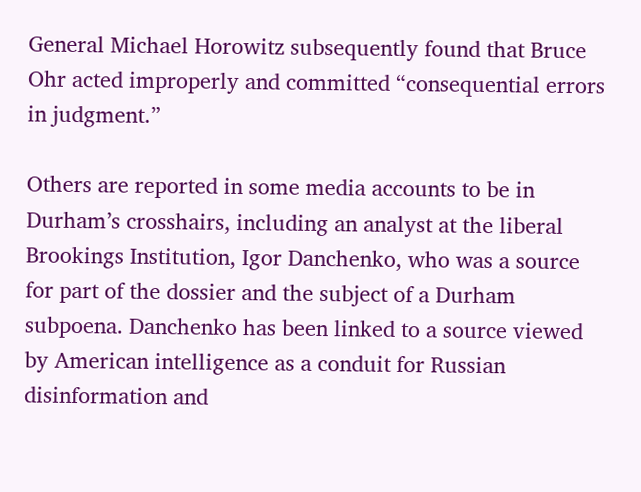General Michael Horowitz subsequently found that Bruce Ohr acted improperly and committed “consequential errors in judgment.”

Others are reported in some media accounts to be in Durham’s crosshairs, including an analyst at the liberal Brookings Institution, Igor Danchenko, who was a source for part of the dossier and the subject of a Durham subpoena. Danchenko has been linked to a source viewed by American intelligence as a conduit for Russian disinformation and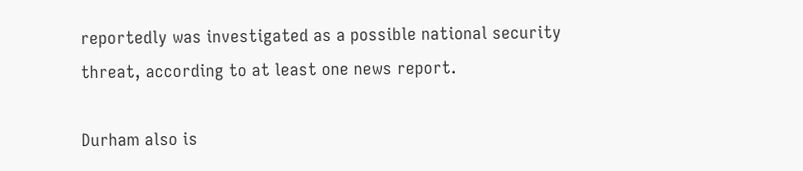reportedly was investigated as a possible national security threat, according to at least one news report.

Durham also is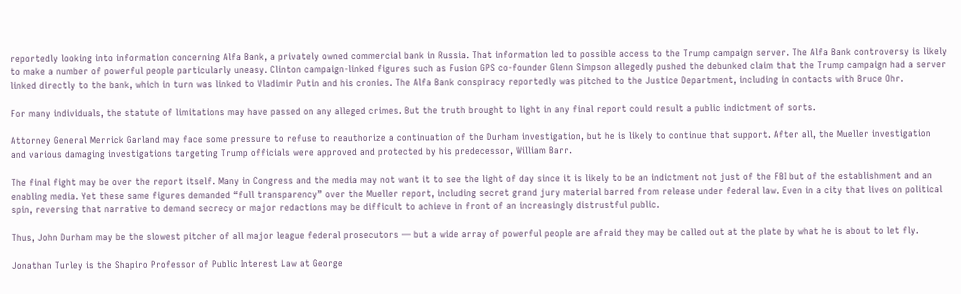reportedly looking into information concerning Alfa Bank, a privately owned commercial bank in Russia. That information led to possible access to the Trump campaign server. The Alfa Bank controversy is likely to make a number of powerful people particularly uneasy. Clinton campaign-linked figures such as Fusion GPS co-founder Glenn Simpson allegedly pushed the debunked claim that the Trump campaign had a server linked directly to the bank, which in turn was linked to Vladimir Putin and his cronies. The Alfa Bank conspiracy reportedly was pitched to the Justice Department, including in contacts with Bruce Ohr.

For many individuals, the statute of limitations may have passed on any alleged crimes. But the truth brought to light in any final report could result a public indictment of sorts.

Attorney General Merrick Garland may face some pressure to refuse to reauthorize a continuation of the Durham investigation, but he is likely to continue that support. After all, the Mueller investigation and various damaging investigations targeting Trump officials were approved and protected by his predecessor, William Barr.

The final fight may be over the report itself. Many in Congress and the media may not want it to see the light of day since it is likely to be an indictment not just of the FBI but of the establishment and an enabling media. Yet these same figures demanded “full transparency” over the Mueller report, including secret grand jury material barred from release under federal law. Even in a city that lives on political spin, reversing that narrative to demand secrecy or major redactions may be difficult to achieve in front of an increasingly distrustful public.

Thus, John Durham may be the slowest pitcher of all major league federal prosecutors — but a wide array of powerful people are afraid they may be called out at the plate by what he is about to let fly.

Jonathan Turley is the Shapiro Professor of Public Interest Law at George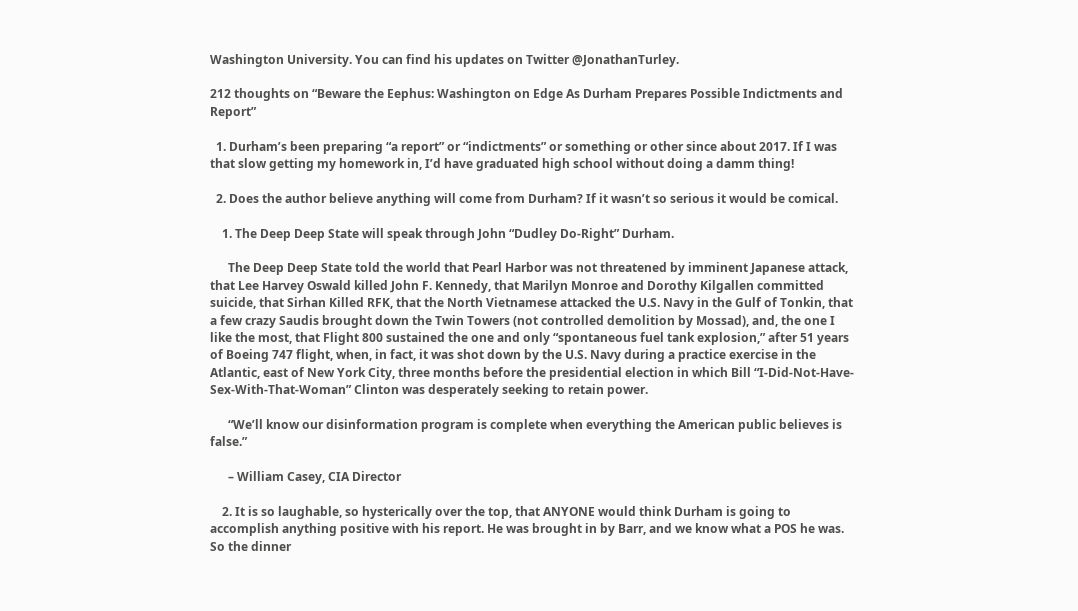Washington University. You can find his updates on Twitter @JonathanTurley.

212 thoughts on “Beware the Eephus: Washington on Edge As Durham Prepares Possible Indictments and Report”

  1. Durham’s been preparing “a report” or “indictments” or something or other since about 2017. If I was that slow getting my homework in, I’d have graduated high school without doing a damm thing!

  2. Does the author believe anything will come from Durham? If it wasn’t so serious it would be comical.

    1. The Deep Deep State will speak through John “Dudley Do-Right” Durham.

      The Deep Deep State told the world that Pearl Harbor was not threatened by imminent Japanese attack, that Lee Harvey Oswald killed John F. Kennedy, that Marilyn Monroe and Dorothy Kilgallen committed suicide, that Sirhan Killed RFK, that the North Vietnamese attacked the U.S. Navy in the Gulf of Tonkin, that a few crazy Saudis brought down the Twin Towers (not controlled demolition by Mossad), and, the one I like the most, that Flight 800 sustained the one and only “spontaneous fuel tank explosion,” after 51 years of Boeing 747 flight, when, in fact, it was shot down by the U.S. Navy during a practice exercise in the Atlantic, east of New York City, three months before the presidential election in which Bill “I-Did-Not-Have-Sex-With-That-Woman” Clinton was desperately seeking to retain power.

      “We’ll know our disinformation program is complete when everything the American public believes is false.”

      – William Casey, CIA Director

    2. It is so laughable, so hysterically over the top, that ANYONE would think Durham is going to accomplish anything positive with his report. He was brought in by Barr, and we know what a POS he was. So the dinner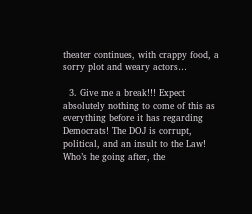theater continues, with crappy food, a sorry plot and weary actors…

  3. Give me a break!!! Expect absolutely nothing to come of this as everything before it has regarding Democrats! The DOJ is corrupt, political, and an insult to the Law! Who’s he going after, the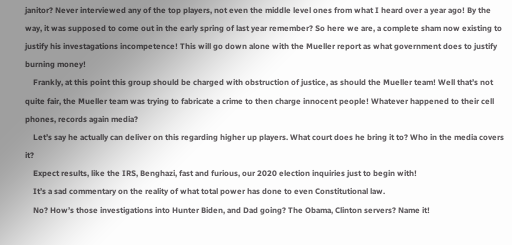janitor? Never interviewed any of the top players, not even the middle level ones from what I heard over a year ago! By the way, it was supposed to come out in the early spring of last year remember? So here we are, a complete sham now existing to justify his investagations incompetence! This will go down alone with the Mueller report as what government does to justify burning money!
    Frankly, at this point this group should be charged with obstruction of justice, as should the Mueller team! Well that’s not quite fair, the Mueller team was trying to fabricate a crime to then charge innocent people! Whatever happened to their cell phones, records again media?
    Let’s say he actually can deliver on this regarding higher up players. What court does he bring it to? Who in the media covers it?
    Expect results, like the IRS, Benghazi, fast and furious, our 2020 election inquiries just to begin with!
    It’s a sad commentary on the reality of what total power has done to even Constitutional law.
    No? How’s those investigations into Hunter Biden, and Dad going? The Obama, Clinton servers? Name it!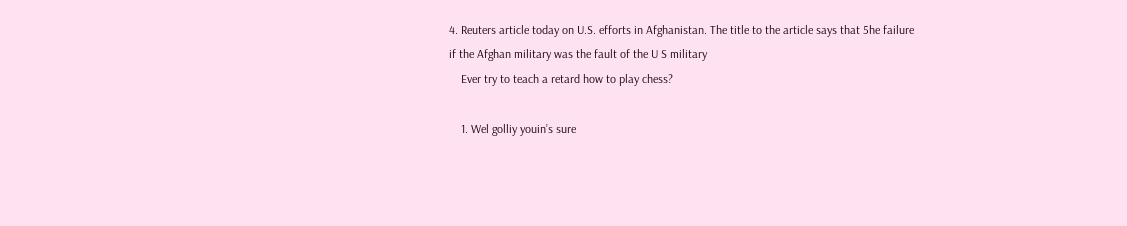4. Reuters article today on U.S. efforts in Afghanistan. The title to the article says that 5he failure if the Afghan military was the fault of the U S military
    Ever try to teach a retard how to play chess?

    1. Wel golliy youin’s sure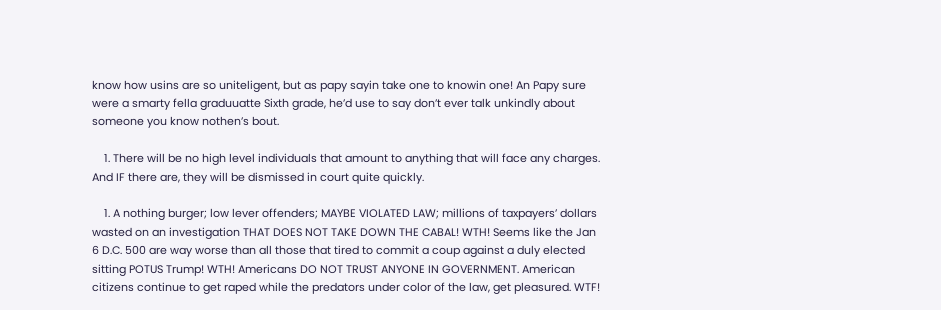know how usins are so uniteligent, but as papy sayin take one to knowin one! An Papy sure were a smarty fella graduuatte Sixth grade, he’d use to say don’t ever talk unkindly about someone you know nothen’s bout.

    1. There will be no high level individuals that amount to anything that will face any charges. And IF there are, they will be dismissed in court quite quickly.

    1. A nothing burger; low lever offenders; MAYBE VIOLATED LAW; millions of taxpayers’ dollars wasted on an investigation THAT DOES NOT TAKE DOWN THE CABAL! WTH! Seems like the Jan 6 D.C. 500 are way worse than all those that tired to commit a coup against a duly elected sitting POTUS Trump! WTH! Americans DO NOT TRUST ANYONE IN GOVERNMENT. American citizens continue to get raped while the predators under color of the law, get pleasured. WTF!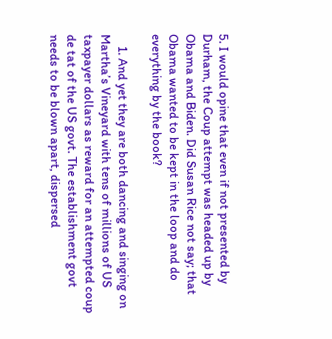5. I would opine that even if not presented by Durham, the Coup attempt was headed up by Obama and Biden. Did Susan Rice not say; that Obama wanted to be kept in the loop and do everything by the book?

    1. And yet they are both dancing and singing on Martha’s Vineyard with tens of millions of US taxpayer dollars as reward for an attempted coup de tat of the US govt. The establishment govt needs to be blown apart, dispersed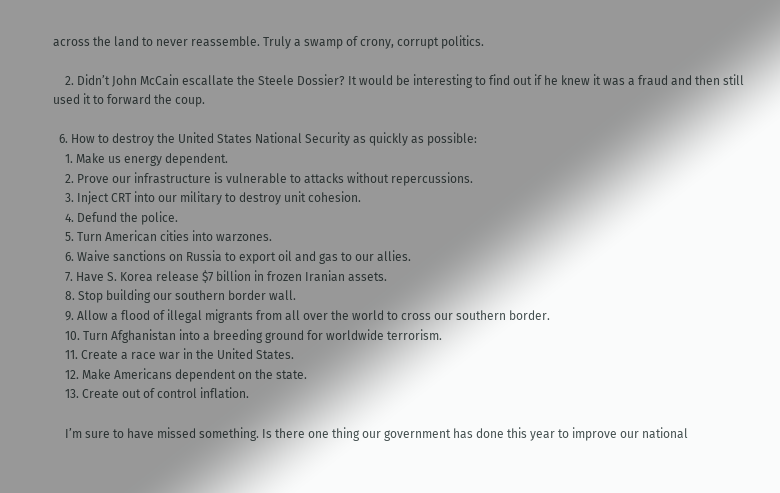across the land to never reassemble. Truly a swamp of crony, corrupt politics.

    2. Didn’t John McCain escallate the Steele Dossier? It would be interesting to find out if he knew it was a fraud and then still used it to forward the coup.

  6. How to destroy the United States National Security as quickly as possible:
    1. Make us energy dependent.
    2. Prove our infrastructure is vulnerable to attacks without repercussions.
    3. Inject CRT into our military to destroy unit cohesion.
    4. Defund the police.
    5. Turn American cities into warzones.
    6. Waive sanctions on Russia to export oil and gas to our allies.
    7. Have S. Korea release $7 billion in frozen Iranian assets.
    8. Stop building our southern border wall.
    9. Allow a flood of illegal migrants from all over the world to cross our southern border.
    10. Turn Afghanistan into a breeding ground for worldwide terrorism.
    11. Create a race war in the United States.
    12. Make Americans dependent on the state.
    13. Create out of control inflation.

    I’m sure to have missed something. Is there one thing our government has done this year to improve our national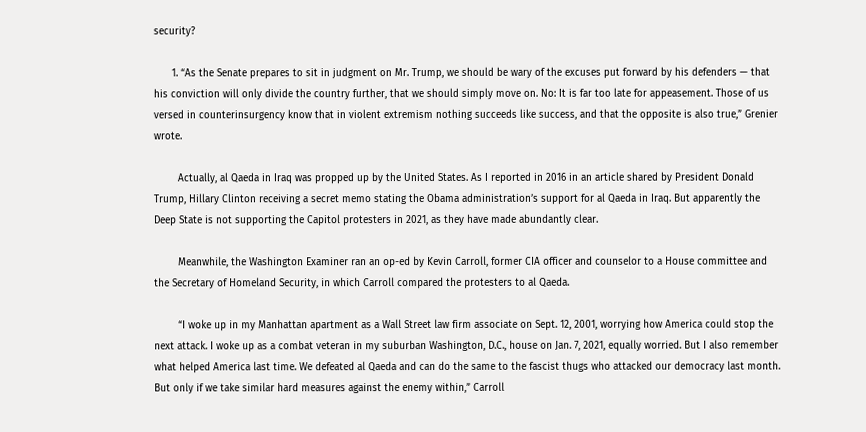security?

      1. “As the Senate prepares to sit in judgment on Mr. Trump, we should be wary of the excuses put forward by his defenders — that his conviction will only divide the country further, that we should simply move on. No: It is far too late for appeasement. Those of us versed in counterinsurgency know that in violent extremism nothing succeeds like success, and that the opposite is also true,” Grenier wrote.

        Actually, al Qaeda in Iraq was propped up by the United States. As I reported in 2016 in an article shared by President Donald Trump, Hillary Clinton receiving a secret memo stating the Obama administration’s support for al Qaeda in Iraq. But apparently the Deep State is not supporting the Capitol protesters in 2021, as they have made abundantly clear.

        Meanwhile, the Washington Examiner ran an op-ed by Kevin Carroll, former CIA officer and counselor to a House committee and the Secretary of Homeland Security, in which Carroll compared the protesters to al Qaeda.

        “I woke up in my Manhattan apartment as a Wall Street law firm associate on Sept. 12, 2001, worrying how America could stop the next attack. I woke up as a combat veteran in my suburban Washington, D.C., house on Jan. 7, 2021, equally worried. But I also remember what helped America last time. We defeated al Qaeda and can do the same to the fascist thugs who attacked our democracy last month. But only if we take similar hard measures against the enemy within,” Carroll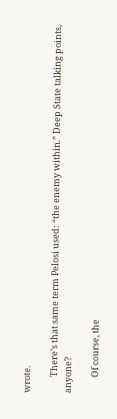wrote.

        There’s that same term Pelosi used: “the enemy within.” Deep State talking points, anyone?

        Of course, the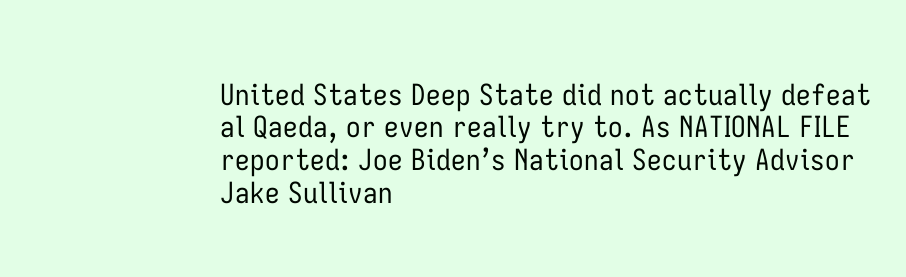United States Deep State did not actually defeat al Qaeda, or even really try to. As NATIONAL FILE reported: Joe Biden’s National Security Advisor Jake Sullivan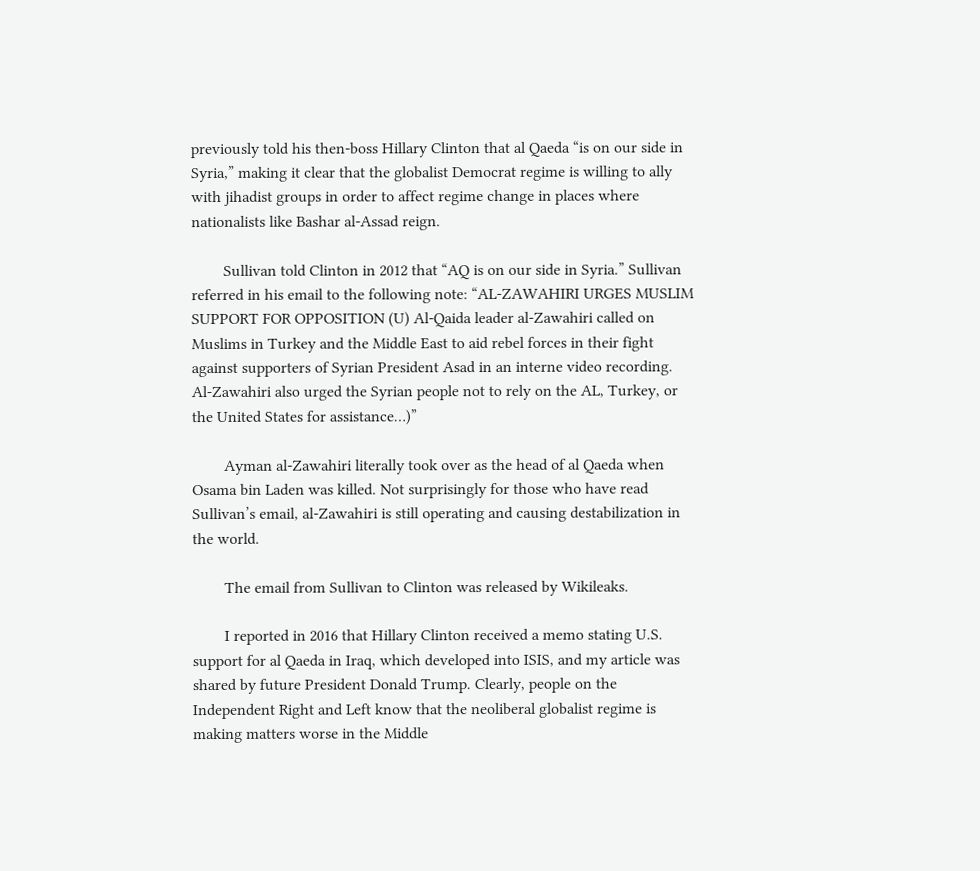previously told his then-boss Hillary Clinton that al Qaeda “is on our side in Syria,” making it clear that the globalist Democrat regime is willing to ally with jihadist groups in order to affect regime change in places where nationalists like Bashar al-Assad reign.

        Sullivan told Clinton in 2012 that “AQ is on our side in Syria.” Sullivan referred in his email to the following note: “AL-ZAWAHIRI URGES MUSLIM SUPPORT FOR OPPOSITION (U) Al-Qaida leader al-Zawahiri called on Muslims in Turkey and the Middle East to aid rebel forces in their fight against supporters of Syrian President Asad in an interne video recording. Al-Zawahiri also urged the Syrian people not to rely on the AL, Turkey, or the United States for assistance…)”

        Ayman al-Zawahiri literally took over as the head of al Qaeda when Osama bin Laden was killed. Not surprisingly for those who have read Sullivan’s email, al-Zawahiri is still operating and causing destabilization in the world.

        The email from Sullivan to Clinton was released by Wikileaks.

        I reported in 2016 that Hillary Clinton received a memo stating U.S. support for al Qaeda in Iraq, which developed into ISIS, and my article was shared by future President Donald Trump. Clearly, people on the Independent Right and Left know that the neoliberal globalist regime is making matters worse in the Middle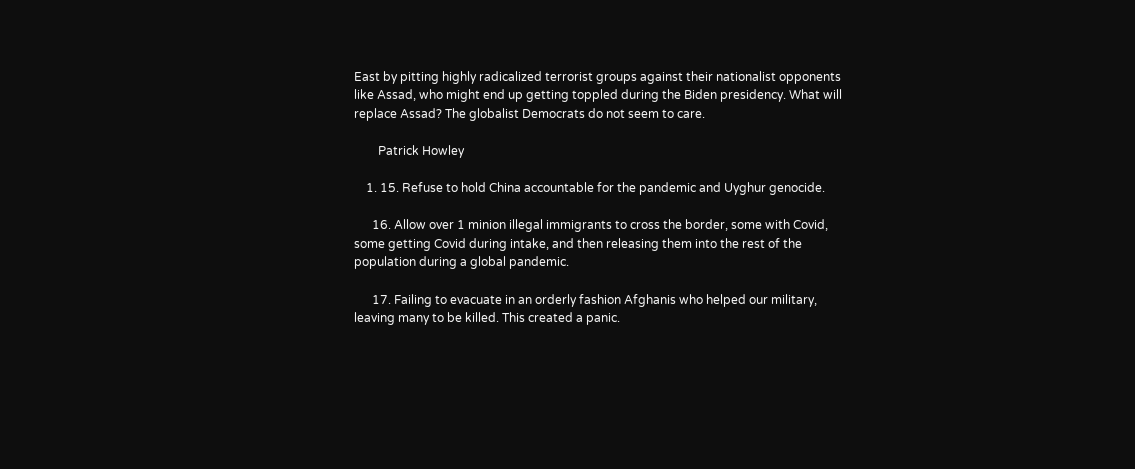East by pitting highly radicalized terrorist groups against their nationalist opponents like Assad, who might end up getting toppled during the Biden presidency. What will replace Assad? The globalist Democrats do not seem to care.

        Patrick Howley

    1. 15. Refuse to hold China accountable for the pandemic and Uyghur genocide.

      16. Allow over 1 minion illegal immigrants to cross the border, some with Covid, some getting Covid during intake, and then releasing them into the rest of the population during a global pandemic.

      17. Failing to evacuate in an orderly fashion Afghanis who helped our military, leaving many to be killed. This created a panic.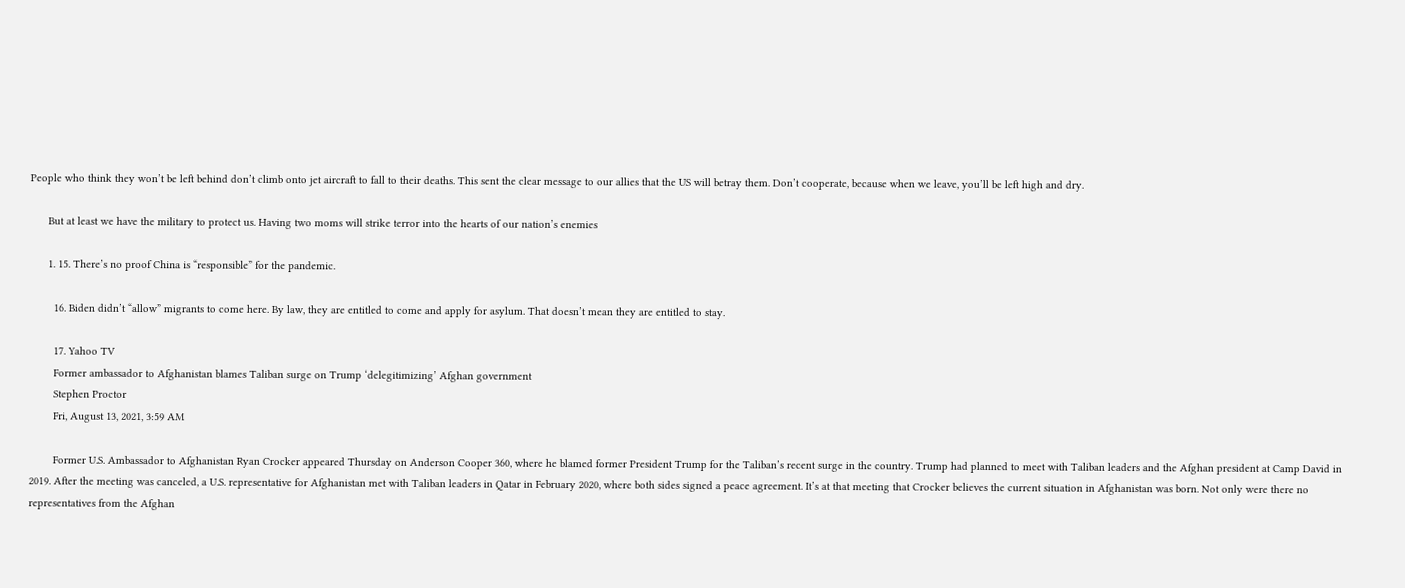People who think they won’t be left behind don’t climb onto jet aircraft to fall to their deaths. This sent the clear message to our allies that the US will betray them. Don’t cooperate, because when we leave, you’ll be left high and dry.

      But at least we have the military to protect us. Having two moms will strike terror into the hearts of our nation’s enemies

      1. 15. There’s no proof China is “responsible” for the pandemic.

        16. Biden didn’t “allow” migrants to come here. By law, they are entitled to come and apply for asylum. That doesn’t mean they are entitled to stay.

        17. Yahoo TV
        Former ambassador to Afghanistan blames Taliban surge on Trump ‘delegitimizing’ Afghan government
        Stephen Proctor
        Fri, August 13, 2021, 3:59 AM

        Former U.S. Ambassador to Afghanistan Ryan Crocker appeared Thursday on Anderson Cooper 360, where he blamed former President Trump for the Taliban’s recent surge in the country. Trump had planned to meet with Taliban leaders and the Afghan president at Camp David in 2019. After the meeting was canceled, a U.S. representative for Afghanistan met with Taliban leaders in Qatar in February 2020, where both sides signed a peace agreement. It’s at that meeting that Crocker believes the current situation in Afghanistan was born. Not only were there no representatives from the Afghan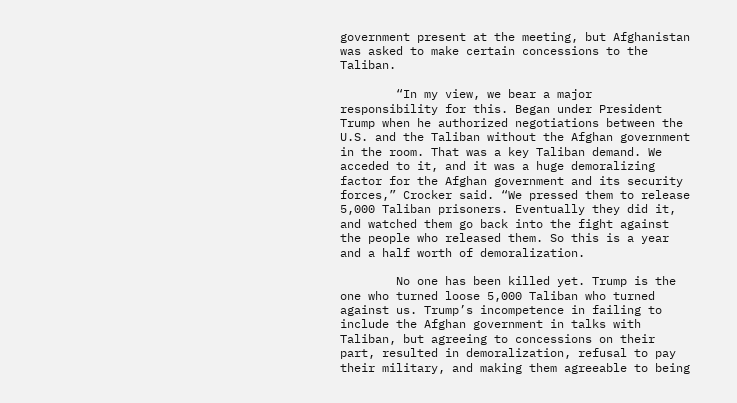government present at the meeting, but Afghanistan was asked to make certain concessions to the Taliban.

        “In my view, we bear a major responsibility for this. Began under President Trump when he authorized negotiations between the U.S. and the Taliban without the Afghan government in the room. That was a key Taliban demand. We acceded to it, and it was a huge demoralizing factor for the Afghan government and its security forces,” Crocker said. “We pressed them to release 5,000 Taliban prisoners. Eventually they did it, and watched them go back into the fight against the people who released them. So this is a year and a half worth of demoralization.

        No one has been killed yet. Trump is the one who turned loose 5,000 Taliban who turned against us. Trump’s incompetence in failing to include the Afghan government in talks with Taliban, but agreeing to concessions on their part, resulted in demoralization, refusal to pay their military, and making them agreeable to being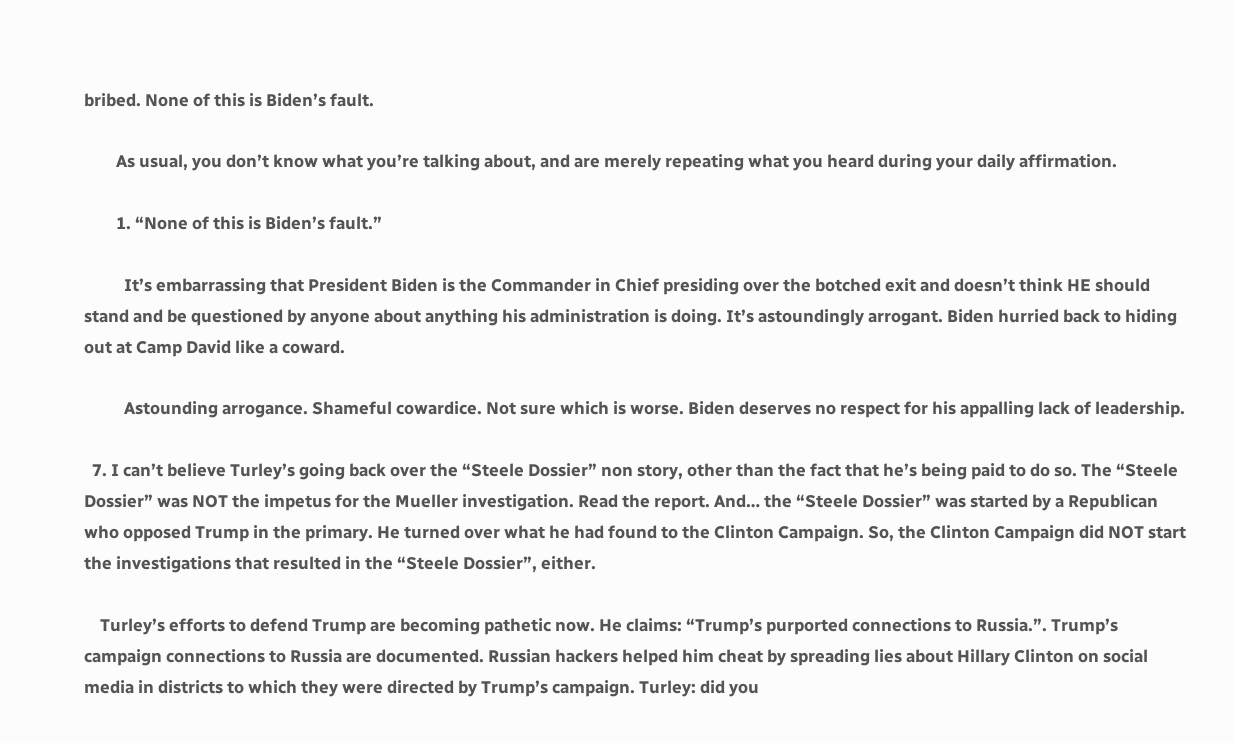bribed. None of this is Biden’s fault.

        As usual, you don’t know what you’re talking about, and are merely repeating what you heard during your daily affirmation.

        1. “None of this is Biden’s fault.”

          It’s embarrassing that President Biden is the Commander in Chief presiding over the botched exit and doesn’t think HE should stand and be questioned by anyone about anything his administration is doing. It’s astoundingly arrogant. Biden hurried back to hiding out at Camp David like a coward.

          Astounding arrogance. Shameful cowardice. Not sure which is worse. Biden deserves no respect for his appalling lack of leadership.

  7. I can’t believe Turley’s going back over the “Steele Dossier” non story, other than the fact that he’s being paid to do so. The “Steele Dossier” was NOT the impetus for the Mueller investigation. Read the report. And… the “Steele Dossier” was started by a Republican who opposed Trump in the primary. He turned over what he had found to the Clinton Campaign. So, the Clinton Campaign did NOT start the investigations that resulted in the “Steele Dossier”, either.

    Turley’s efforts to defend Trump are becoming pathetic now. He claims: “Trump’s purported connections to Russia.”. Trump’s campaign connections to Russia are documented. Russian hackers helped him cheat by spreading lies about Hillary Clinton on social media in districts to which they were directed by Trump’s campaign. Turley: did you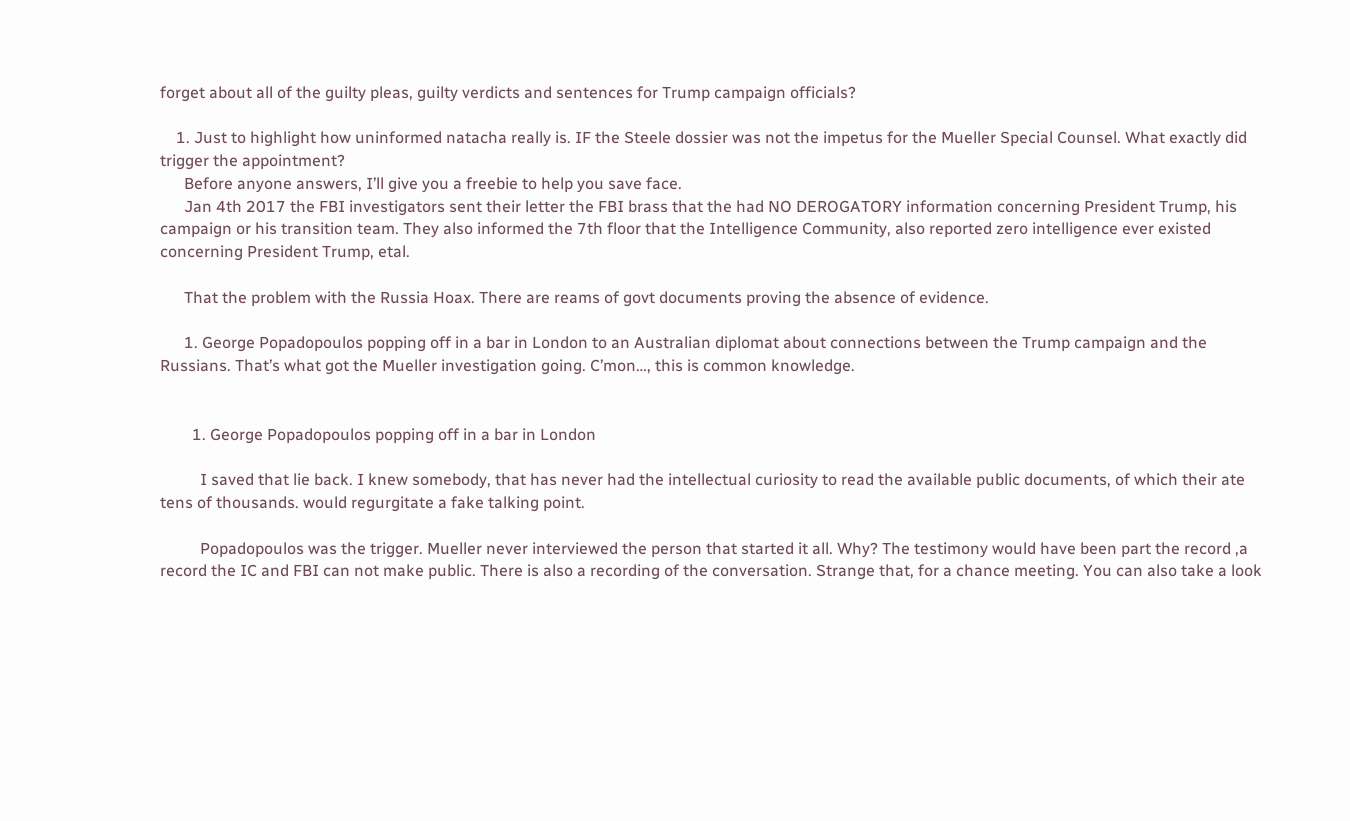forget about all of the guilty pleas, guilty verdicts and sentences for Trump campaign officials?

    1. Just to highlight how uninformed natacha really is. IF the Steele dossier was not the impetus for the Mueller Special Counsel. What exactly did trigger the appointment?
      Before anyone answers, I’ll give you a freebie to help you save face.
      Jan 4th 2017 the FBI investigators sent their letter the FBI brass that the had NO DEROGATORY information concerning President Trump, his campaign or his transition team. They also informed the 7th floor that the Intelligence Community, also reported zero intelligence ever existed concerning President Trump, etal.

      That the problem with the Russia Hoax. There are reams of govt documents proving the absence of evidence.

      1. George Popadopoulos popping off in a bar in London to an Australian diplomat about connections between the Trump campaign and the Russians. That’s what got the Mueller investigation going. C’mon…, this is common knowledge.


        1. George Popadopoulos popping off in a bar in London

          I saved that lie back. I knew somebody, that has never had the intellectual curiosity to read the available public documents, of which their ate tens of thousands. would regurgitate a fake talking point.

          Popadopoulos was the trigger. Mueller never interviewed the person that started it all. Why? The testimony would have been part the record ,a record the IC and FBI can not make public. There is also a recording of the conversation. Strange that, for a chance meeting. You can also take a look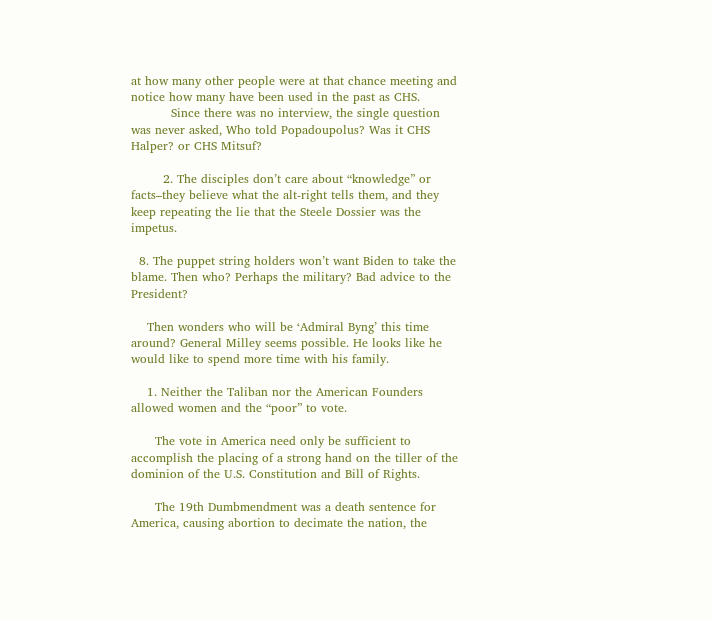at how many other people were at that chance meeting and notice how many have been used in the past as CHS.
          Since there was no interview, the single question was never asked, Who told Popadoupolus? Was it CHS Halper? or CHS Mitsuf?

        2. The disciples don’t care about “knowledge” or facts–they believe what the alt-right tells them, and they keep repeating the lie that the Steele Dossier was the impetus.

  8. The puppet string holders won’t want Biden to take the blame. Then who? Perhaps the military? Bad advice to the President?

    Then wonders who will be ‘Admiral Byng’ this time around? General Milley seems possible. He looks like he would like to spend more time with his family.

    1. Neither the Taliban nor the American Founders allowed women and the “poor” to vote.

      The vote in America need only be sufficient to accomplish the placing of a strong hand on the tiller of the dominion of the U.S. Constitution and Bill of Rights.

      The 19th Dumbmendment was a death sentence for America, causing abortion to decimate the nation, the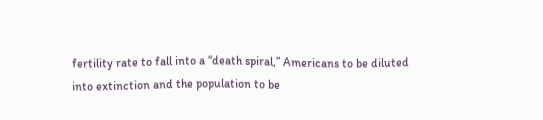fertility rate to fall into a “death spiral,” Americans to be diluted into extinction and the population to be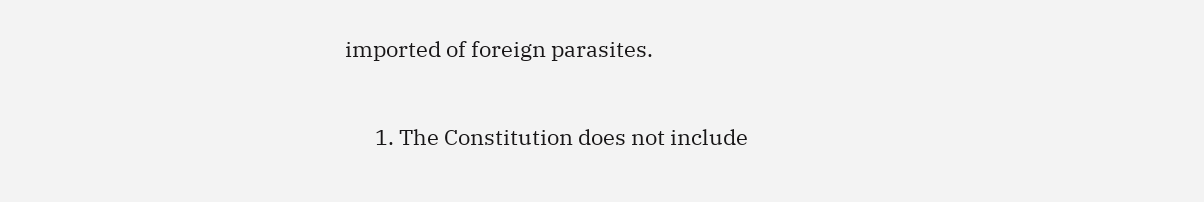imported of foreign parasites.

      1. The Constitution does not include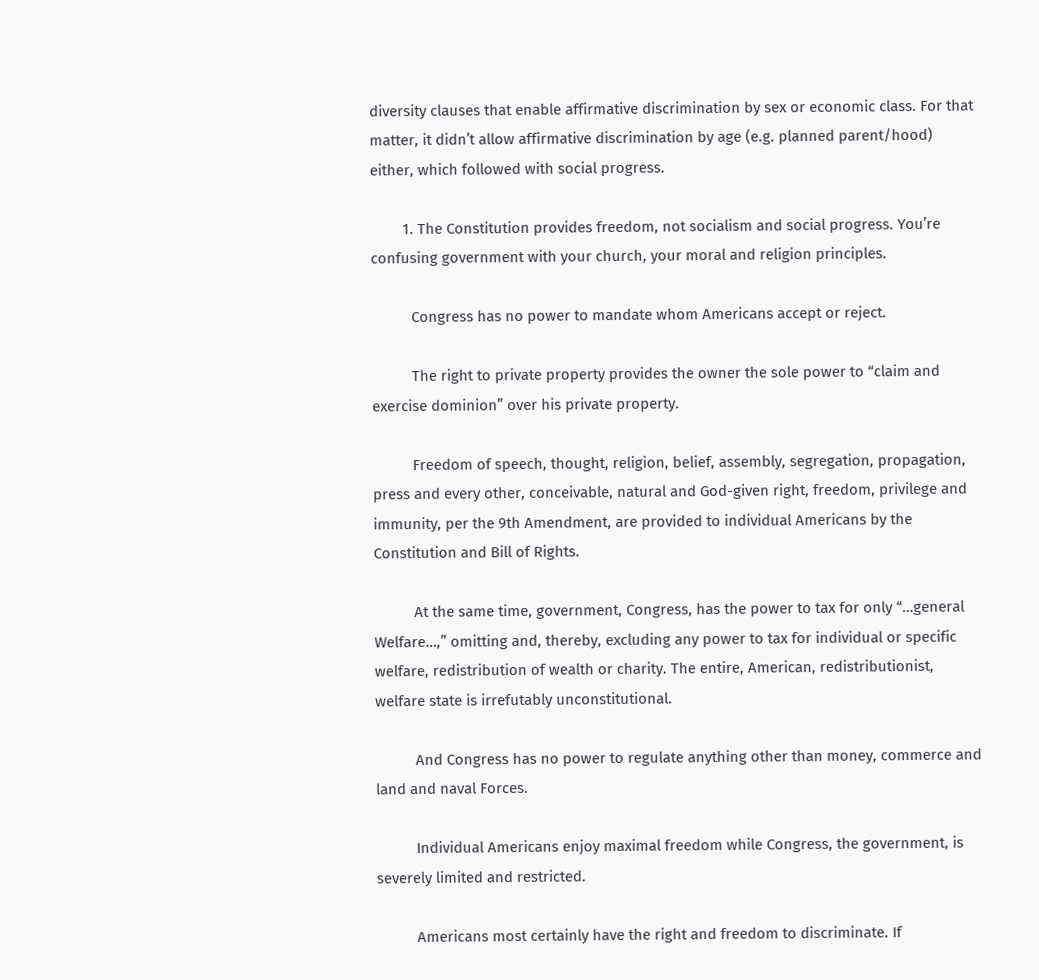diversity clauses that enable affirmative discrimination by sex or economic class. For that matter, it didn’t allow affirmative discrimination by age (e.g. planned parent/hood) either, which followed with social progress.

        1. The Constitution provides freedom, not socialism and social progress. You’re confusing government with your church, your moral and religion principles.

          Congress has no power to mandate whom Americans accept or reject.

          The right to private property provides the owner the sole power to “claim and exercise dominion” over his private property.

          Freedom of speech, thought, religion, belief, assembly, segregation, propagation, press and every other, conceivable, natural and God-given right, freedom, privilege and immunity, per the 9th Amendment, are provided to individual Americans by the Constitution and Bill of Rights.

          At the same time, government, Congress, has the power to tax for only “…general Welfare…,” omitting and, thereby, excluding any power to tax for individual or specific welfare, redistribution of wealth or charity. The entire, American, redistributionist, welfare state is irrefutably unconstitutional.

          And Congress has no power to regulate anything other than money, commerce and land and naval Forces.

          Individual Americans enjoy maximal freedom while Congress, the government, is severely limited and restricted.

          Americans most certainly have the right and freedom to discriminate. If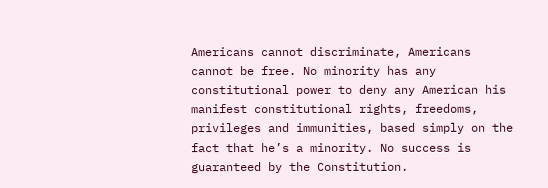Americans cannot discriminate, Americans cannot be free. No minority has any constitutional power to deny any American his manifest constitutional rights, freedoms, privileges and immunities, based simply on the fact that he’s a minority. No success is guaranteed by the Constitution.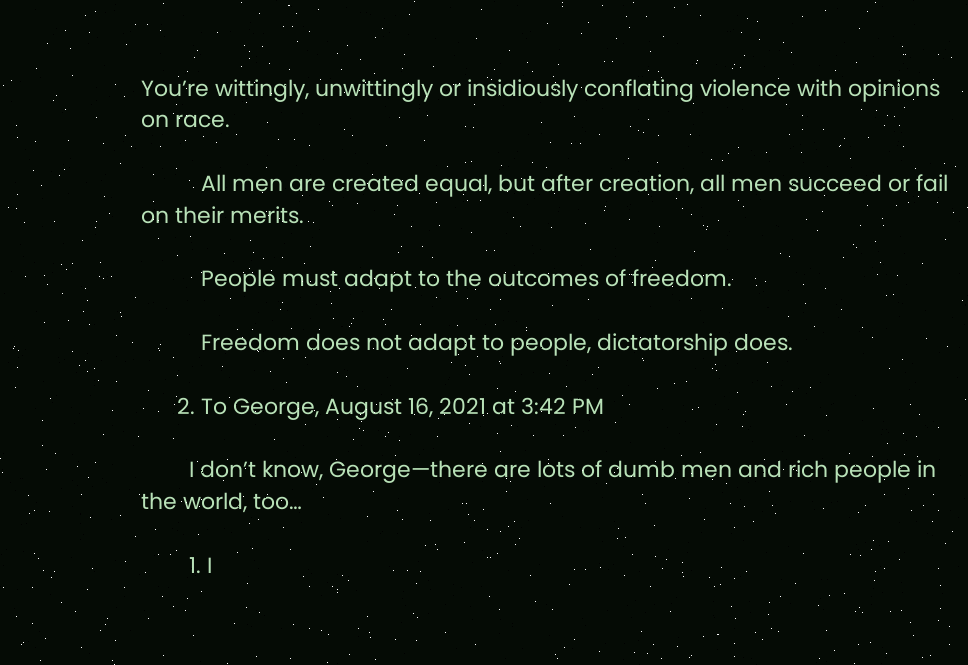You’re wittingly, unwittingly or insidiously conflating violence with opinions on race.

          All men are created equal, but after creation, all men succeed or fail on their merits.

          People must adapt to the outcomes of freedom.

          Freedom does not adapt to people, dictatorship does.

      2. To George, August 16, 2021 at 3:42 PM

        I don’t know, George—there are lots of dumb men and rich people in the world, too…

        1. I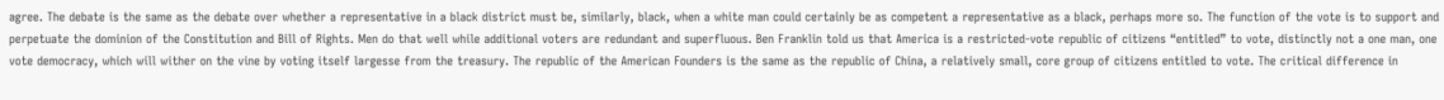agree. The debate is the same as the debate over whether a representative in a black district must be, similarly, black, when a white man could certainly be as competent a representative as a black, perhaps more so. The function of the vote is to support and perpetuate the dominion of the Constitution and Bill of Rights. Men do that well while additional voters are redundant and superfluous. Ben Franklin told us that America is a restricted-vote republic of citizens “entitled” to vote, distinctly not a one man, one vote democracy, which will wither on the vine by voting itself largesse from the treasury. The republic of the American Founders is the same as the republic of China, a relatively small, core group of citizens entitled to vote. The critical difference in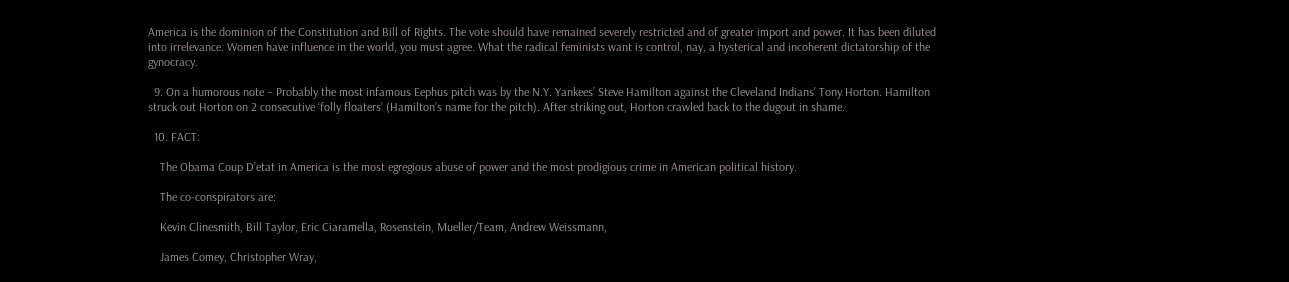America is the dominion of the Constitution and Bill of Rights. The vote should have remained severely restricted and of greater import and power. It has been diluted into irrelevance. Women have influence in the world, you must agree. What the radical feminists want is control, nay, a hysterical and incoherent dictatorship of the gynocracy.

  9. On a humorous note – Probably the most infamous Eephus pitch was by the N.Y. Yankees’ Steve Hamilton against the Cleveland Indians’ Tony Horton. Hamilton struck out Horton on 2 consecutive ‘folly floaters’ (Hamilton’s name for the pitch). After striking out, Horton crawled back to the dugout in shame.

  10. FACT:

    The Obama Coup D’etat in America is the most egregious abuse of power and the most prodigious crime in American political history.

    The co-conspirators are:

    Kevin Clinesmith, Bill Taylor, Eric Ciaramella, Rosenstein, Mueller/Team, Andrew Weissmann,

    James Comey, Christopher Wray,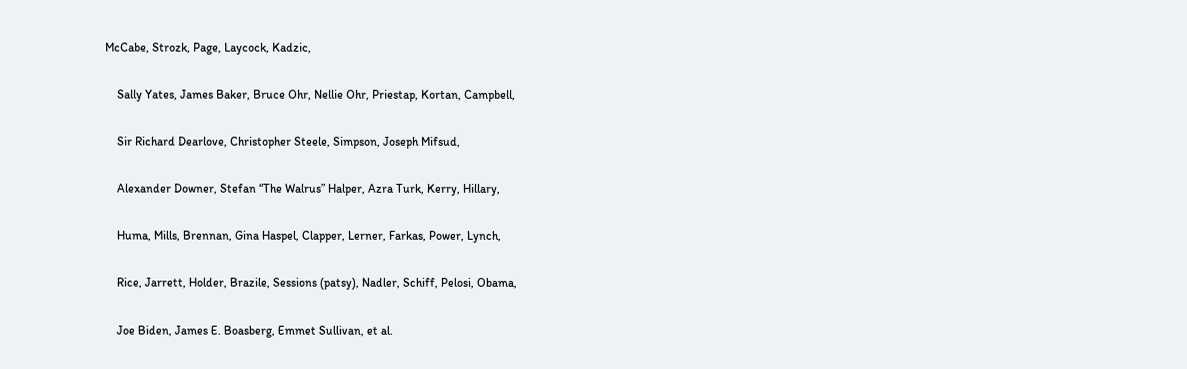McCabe, Strozk, Page, Laycock, Kadzic,

    Sally Yates, James Baker, Bruce Ohr, Nellie Ohr, Priestap, Kortan, Campbell,

    Sir Richard Dearlove, Christopher Steele, Simpson, Joseph Mifsud,

    Alexander Downer, Stefan “The Walrus” Halper, Azra Turk, Kerry, Hillary,

    Huma, Mills, Brennan, Gina Haspel, Clapper, Lerner, Farkas, Power, Lynch,

    Rice, Jarrett, Holder, Brazile, Sessions (patsy), Nadler, Schiff, Pelosi, Obama,

    Joe Biden, James E. Boasberg, Emmet Sullivan, et al.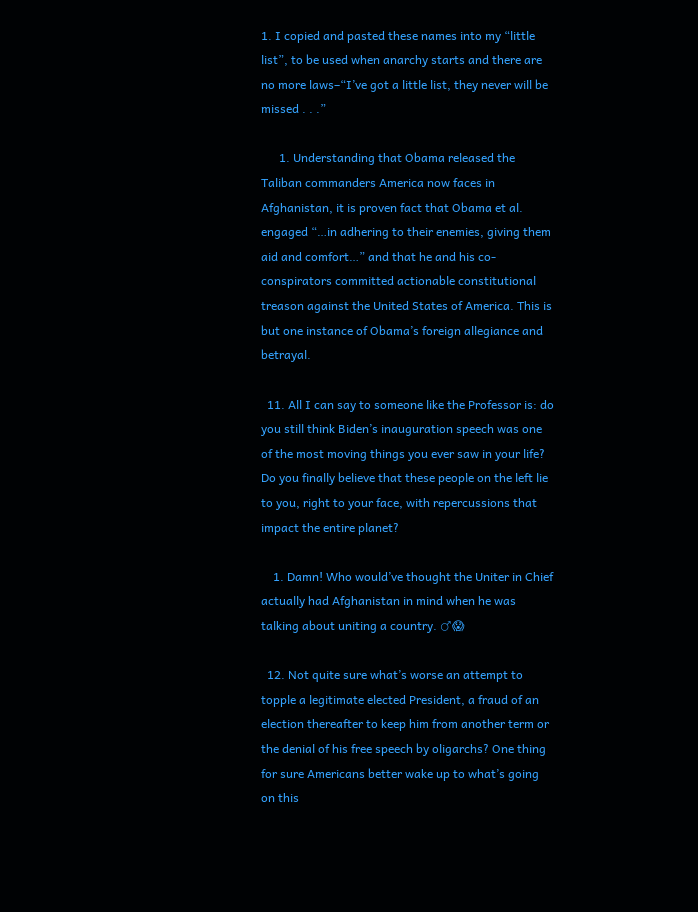1. I copied and pasted these names into my “little list”, to be used when anarchy starts and there are no more laws–“I’ve got a little list, they never will be missed . . .”

      1. Understanding that Obama released the Taliban commanders America now faces in Afghanistan, it is proven fact that Obama et al. engaged “…in adhering to their enemies, giving them aid and comfort…” and that he and his co-conspirators committed actionable constitutional treason against the United States of America. This is but one instance of Obama’s foreign allegiance and betrayal.

  11. All I can say to someone like the Professor is: do you still think Biden’s inauguration speech was one of the most moving things you ever saw in your life? Do you finally believe that these people on the left lie to you, right to your face, with repercussions that impact the entire planet?

    1. Damn! Who would’ve thought the Uniter in Chief actually had Afghanistan in mind when he was talking about uniting a country. ♂😱

  12. Not quite sure what’s worse an attempt to topple a legitimate elected President, a fraud of an election thereafter to keep him from another term or the denial of his free speech by oligarchs? One thing for sure Americans better wake up to what’s going on this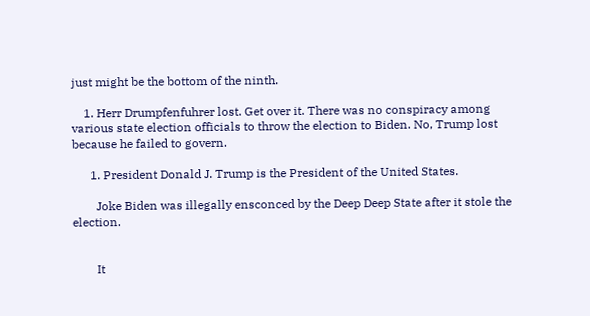just might be the bottom of the ninth.

    1. Herr Drumpfenfuhrer lost. Get over it. There was no conspiracy among various state election officials to throw the election to Biden. No, Trump lost because he failed to govern.

      1. President Donald J. Trump is the President of the United States.

        Joke Biden was illegally ensconced by the Deep Deep State after it stole the election.


        It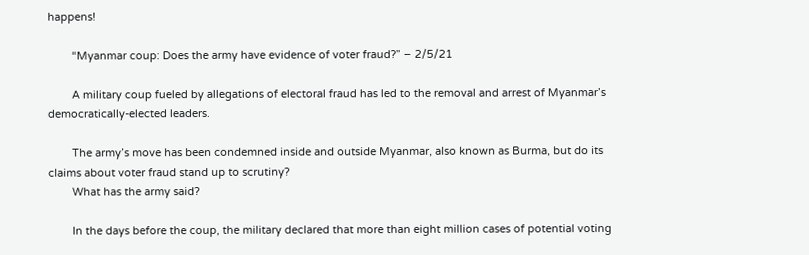happens!

        “Myanmar coup: Does the army have evidence of voter fraud?” – 2/5/21

        A military coup fueled by allegations of electoral fraud has led to the removal and arrest of Myanmar’s democratically-elected leaders.

        The army’s move has been condemned inside and outside Myanmar, also known as Burma, but do its claims about voter fraud stand up to scrutiny?
        What has the army said?

        In the days before the coup, the military declared that more than eight million cases of potential voting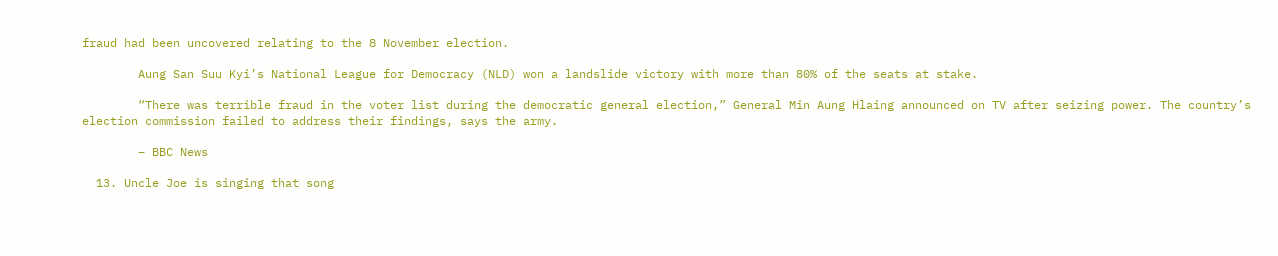fraud had been uncovered relating to the 8 November election.

        Aung San Suu Kyi’s National League for Democracy (NLD) won a landslide victory with more than 80% of the seats at stake.

        “There was terrible fraud in the voter list during the democratic general election,” General Min Aung Hlaing announced on TV after seizing power. The country’s election commission failed to address their findings, says the army.

        – BBC News

  13. Uncle Joe is singing that song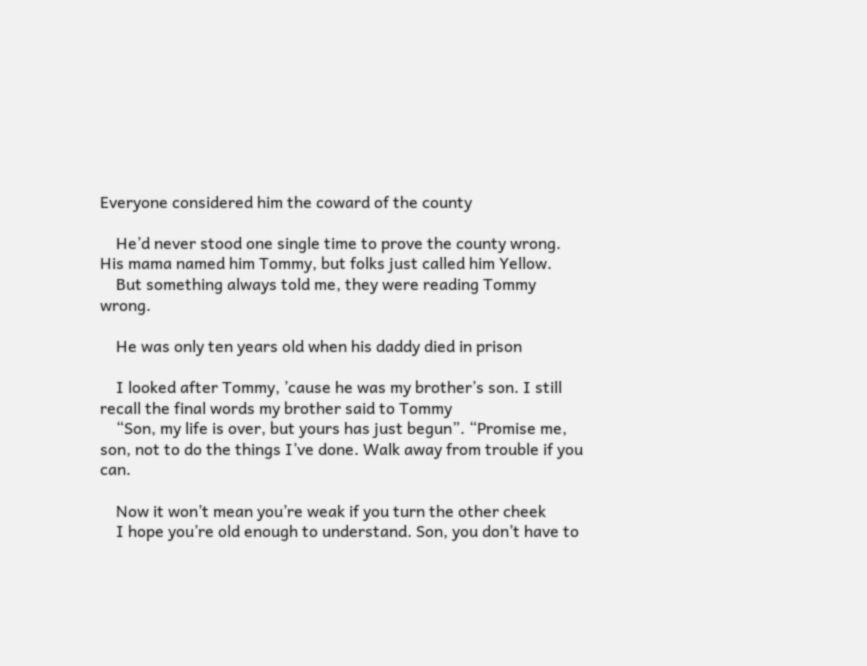Everyone considered him the coward of the county

    He’d never stood one single time to prove the county wrong. His mama named him Tommy, but folks just called him Yellow.
    But something always told me, they were reading Tommy wrong.

    He was only ten years old when his daddy died in prison

    I looked after Tommy, ’cause he was my brother’s son. I still recall the final words my brother said to Tommy
    “Son, my life is over, but yours has just begun”. “Promise me, son, not to do the things I’ve done. Walk away from trouble if you can.

    Now it won’t mean you’re weak if you turn the other cheek
    I hope you’re old enough to understand. Son, you don’t have to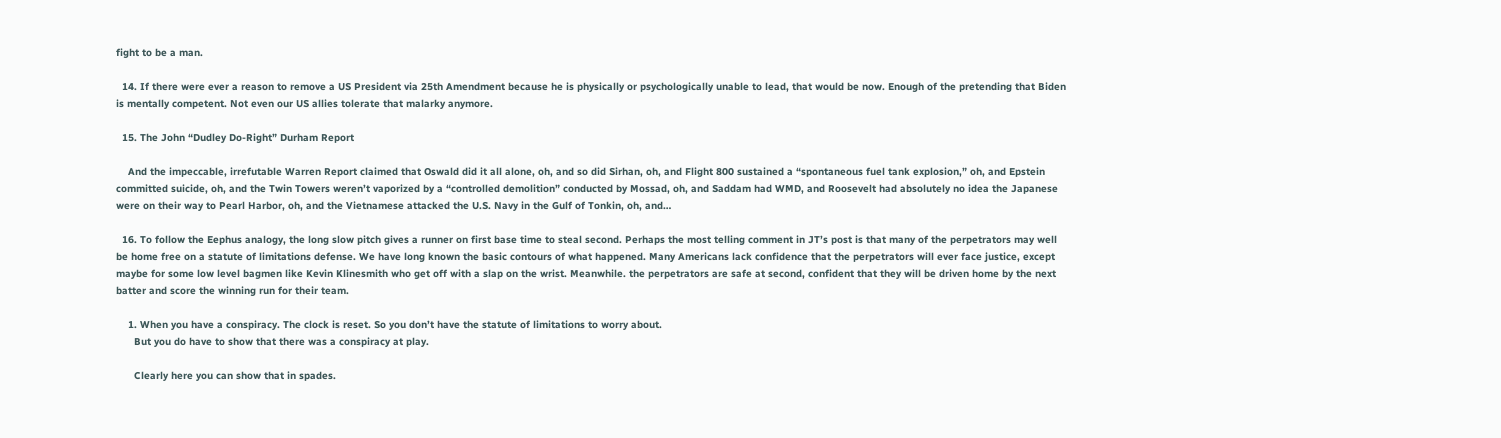fight to be a man.

  14. If there were ever a reason to remove a US President via 25th Amendment because he is physically or psychologically unable to lead, that would be now. Enough of the pretending that Biden is mentally competent. Not even our US allies tolerate that malarky anymore.

  15. The John “Dudley Do-Right” Durham Report

    And the impeccable, irrefutable Warren Report claimed that Oswald did it all alone, oh, and so did Sirhan, oh, and Flight 800 sustained a “spontaneous fuel tank explosion,” oh, and Epstein committed suicide, oh, and the Twin Towers weren’t vaporized by a “controlled demolition” conducted by Mossad, oh, and Saddam had WMD, and Roosevelt had absolutely no idea the Japanese were on their way to Pearl Harbor, oh, and the Vietnamese attacked the U.S. Navy in the Gulf of Tonkin, oh, and…

  16. To follow the Eephus analogy, the long slow pitch gives a runner on first base time to steal second. Perhaps the most telling comment in JT’s post is that many of the perpetrators may well be home free on a statute of limitations defense. We have long known the basic contours of what happened. Many Americans lack confidence that the perpetrators will ever face justice, except maybe for some low level bagmen like Kevin Klinesmith who get off with a slap on the wrist. Meanwhile. the perpetrators are safe at second, confident that they will be driven home by the next batter and score the winning run for their team.

    1. When you have a conspiracy. The clock is reset. So you don’t have the statute of limitations to worry about.
      But you do have to show that there was a conspiracy at play.

      Clearly here you can show that in spades.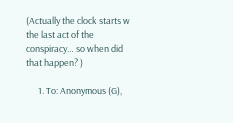(Actually the clock starts w the last act of the conspiracy… so when did that happen? )

      1. To: Anonymous (G),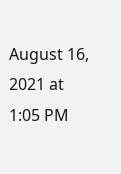August 16, 2021 at 1:05 PM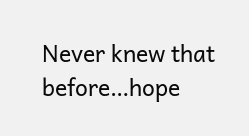Never knew that before…hope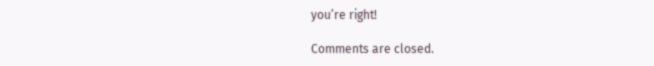you’re right!

Comments are closed.